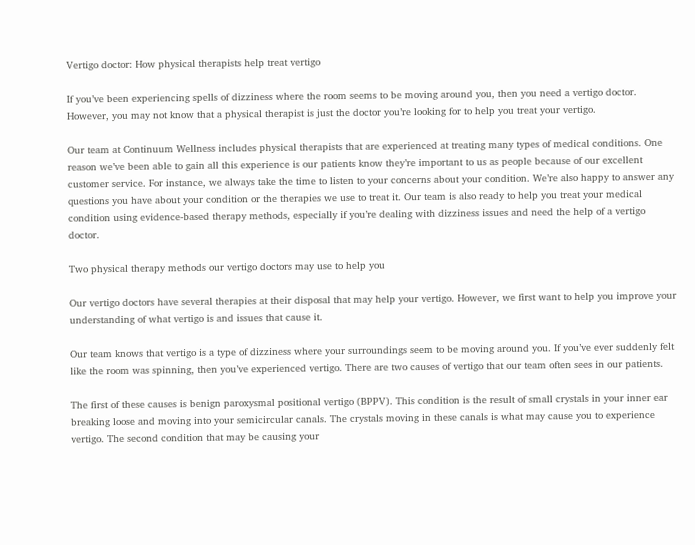Vertigo doctor: How physical therapists help treat vertigo

If you’ve been experiencing spells of dizziness where the room seems to be moving around you, then you need a vertigo doctor. However, you may not know that a physical therapist is just the doctor you’re looking for to help you treat your vertigo.

Our team at Continuum Wellness includes physical therapists that are experienced at treating many types of medical conditions. One reason we’ve been able to gain all this experience is our patients know they’re important to us as people because of our excellent customer service. For instance, we always take the time to listen to your concerns about your condition. We’re also happy to answer any questions you have about your condition or the therapies we use to treat it. Our team is also ready to help you treat your medical condition using evidence-based therapy methods, especially if you’re dealing with dizziness issues and need the help of a vertigo doctor.

Two physical therapy methods our vertigo doctors may use to help you

Our vertigo doctors have several therapies at their disposal that may help your vertigo. However, we first want to help you improve your understanding of what vertigo is and issues that cause it.

Our team knows that vertigo is a type of dizziness where your surroundings seem to be moving around you. If you’ve ever suddenly felt like the room was spinning, then you’ve experienced vertigo. There are two causes of vertigo that our team often sees in our patients.

The first of these causes is benign paroxysmal positional vertigo (BPPV). This condition is the result of small crystals in your inner ear breaking loose and moving into your semicircular canals. The crystals moving in these canals is what may cause you to experience vertigo. The second condition that may be causing your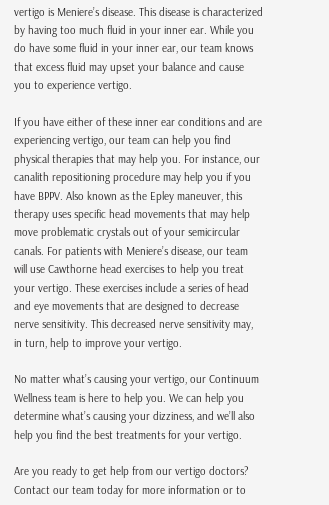vertigo is Meniere’s disease. This disease is characterized by having too much fluid in your inner ear. While you do have some fluid in your inner ear, our team knows that excess fluid may upset your balance and cause you to experience vertigo.

If you have either of these inner ear conditions and are experiencing vertigo, our team can help you find physical therapies that may help you. For instance, our canalith repositioning procedure may help you if you have BPPV. Also known as the Epley maneuver, this therapy uses specific head movements that may help move problematic crystals out of your semicircular canals. For patients with Meniere’s disease, our team will use Cawthorne head exercises to help you treat your vertigo. These exercises include a series of head and eye movements that are designed to decrease nerve sensitivity. This decreased nerve sensitivity may, in turn, help to improve your vertigo.

No matter what’s causing your vertigo, our Continuum Wellness team is here to help you. We can help you determine what’s causing your dizziness, and we’ll also help you find the best treatments for your vertigo.

Are you ready to get help from our vertigo doctors? Contact our team today for more information or to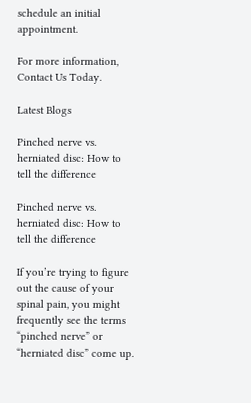schedule an initial appointment.

For more information, Contact Us Today.

Latest Blogs

Pinched nerve vs. herniated disc: How to tell the difference

Pinched nerve vs. herniated disc: How to tell the difference

If you’re trying to figure out the cause of your spinal pain, you might frequently see the terms “pinched nerve” or “herniated disc” come up.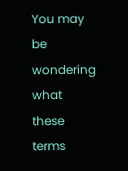You may be wondering what these terms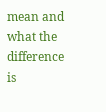mean and what the difference is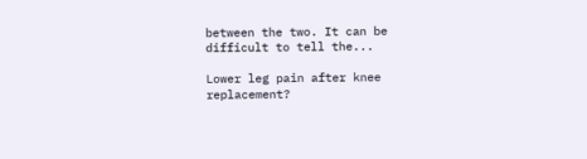between the two. It can be difficult to tell the...

Lower leg pain after knee replacement?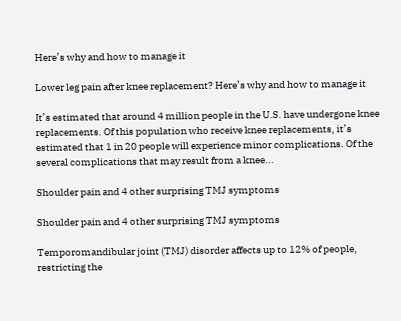Here’s why and how to manage it

Lower leg pain after knee replacement? Here’s why and how to manage it

It’s estimated that around 4 million people in the U.S. have undergone knee replacements. Of this population who receive knee replacements, it’s estimated that 1 in 20 people will experience minor complications. Of the several complications that may result from a knee...

Shoulder pain and 4 other surprising TMJ symptoms

Shoulder pain and 4 other surprising TMJ symptoms

Temporomandibular joint (TMJ) disorder affects up to 12% of people, restricting the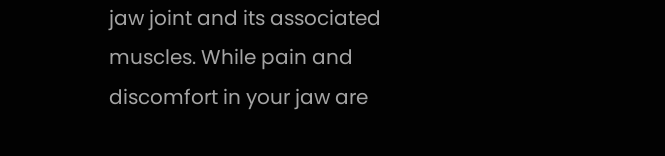jaw joint and its associated muscles. While pain and discomfort in your jaw are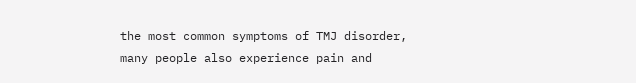the most common symptoms of TMJ disorder, many people also experience pain and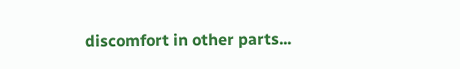discomfort in other parts...